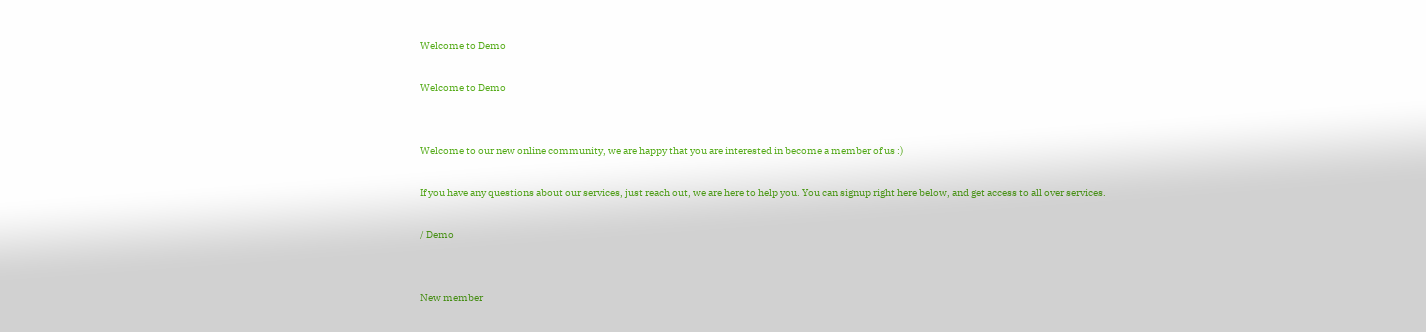Welcome to Demo

Welcome to Demo


Welcome to our new online community, we are happy that you are interested in become a member of us :)

If you have any questions about our services, just reach out, we are here to help you. You can signup right here below, and get access to all over services.

/ Demo


New member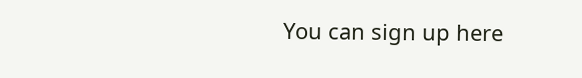You can sign up here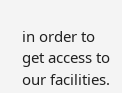in order to get access to our facilities.